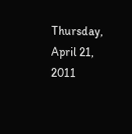Thursday, April 21, 2011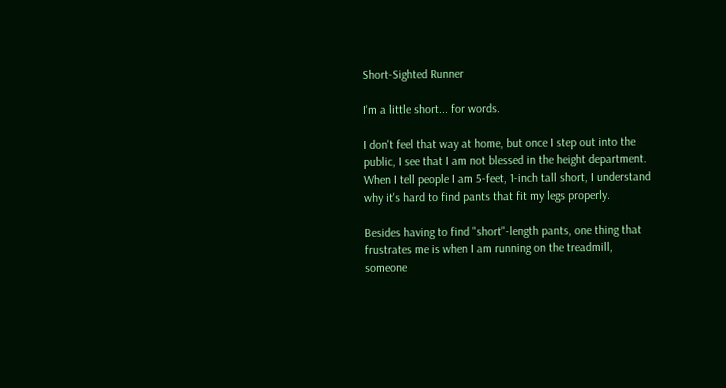Short-Sighted Runner

I'm a little short... for words.

I don't feel that way at home, but once I step out into the public, I see that I am not blessed in the height department.  When I tell people I am 5-feet, 1-inch tall short, I understand why it's hard to find pants that fit my legs properly.

Besides having to find "short"-length pants, one thing that frustrates me is when I am running on the treadmill, someone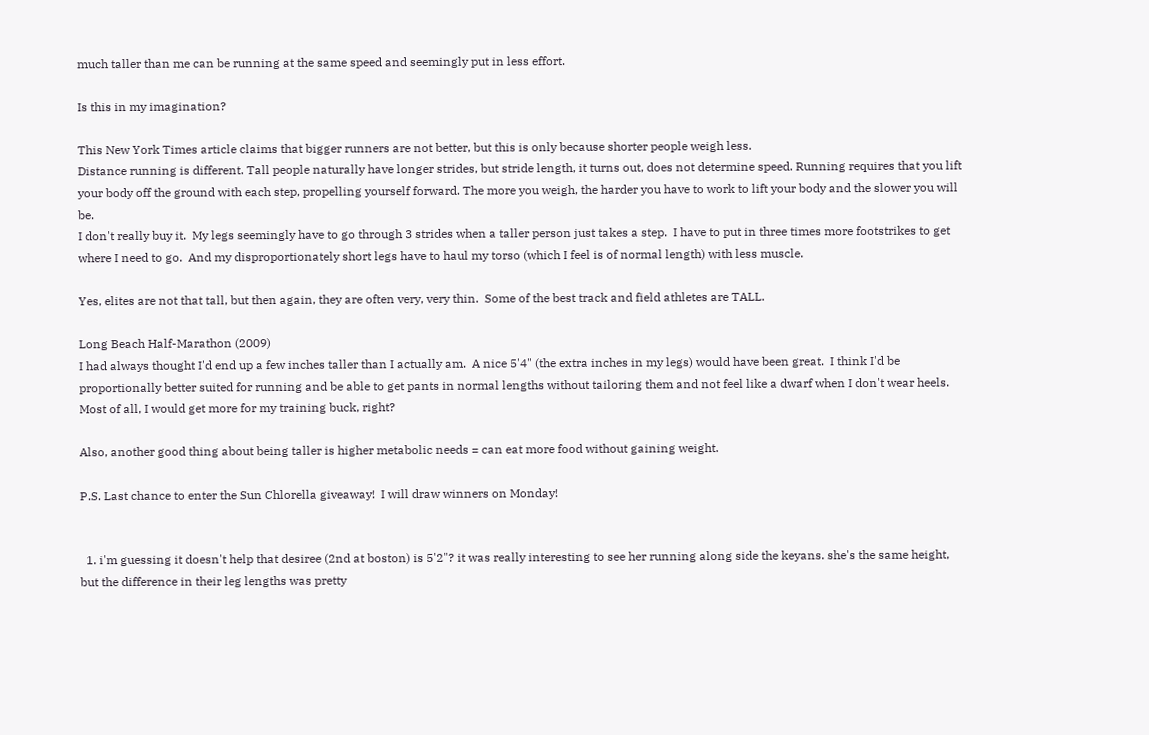much taller than me can be running at the same speed and seemingly put in less effort.

Is this in my imagination?

This New York Times article claims that bigger runners are not better, but this is only because shorter people weigh less.
Distance running is different. Tall people naturally have longer strides, but stride length, it turns out, does not determine speed. Running requires that you lift your body off the ground with each step, propelling yourself forward. The more you weigh, the harder you have to work to lift your body and the slower you will be.
I don't really buy it.  My legs seemingly have to go through 3 strides when a taller person just takes a step.  I have to put in three times more footstrikes to get where I need to go.  And my disproportionately short legs have to haul my torso (which I feel is of normal length) with less muscle.

Yes, elites are not that tall, but then again, they are often very, very thin.  Some of the best track and field athletes are TALL.

Long Beach Half-Marathon (2009)
I had always thought I'd end up a few inches taller than I actually am.  A nice 5'4" (the extra inches in my legs) would have been great.  I think I'd be proportionally better suited for running and be able to get pants in normal lengths without tailoring them and not feel like a dwarf when I don't wear heels.  Most of all, I would get more for my training buck, right?

Also, another good thing about being taller is higher metabolic needs = can eat more food without gaining weight.

P.S. Last chance to enter the Sun Chlorella giveaway!  I will draw winners on Monday!


  1. i'm guessing it doesn't help that desiree (2nd at boston) is 5'2"? it was really interesting to see her running along side the keyans. she's the same height, but the difference in their leg lengths was pretty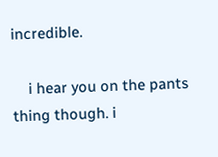incredible.

    i hear you on the pants thing though. i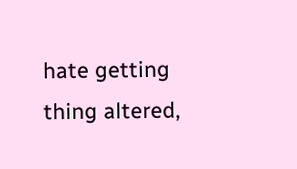hate getting thing altered,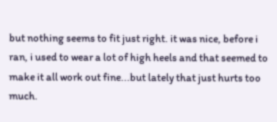but nothing seems to fit just right. it was nice, before i ran, i used to wear a lot of high heels and that seemed to make it all work out fine...but lately that just hurts too much.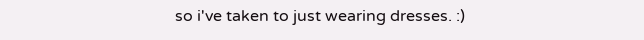so i've taken to just wearing dresses. :)